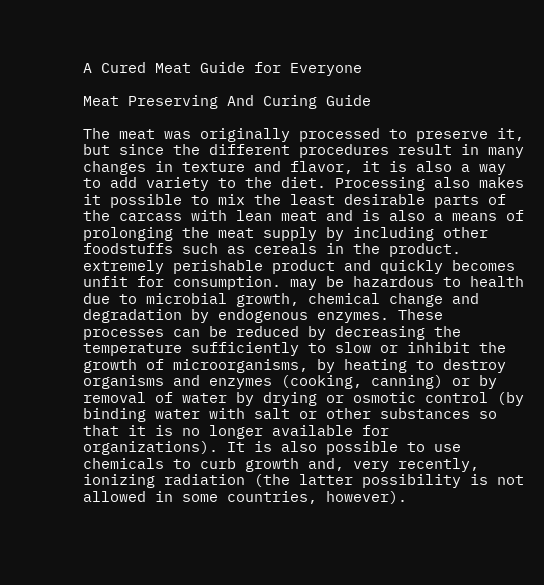A Cured Meat Guide for Everyone

Meat Preserving And Curing Guide

The meat was originally processed to preserve it, but since the different procedures result in many changes in texture and flavor, it is also a way to add variety to the diet. Processing also makes it possible to mix the least desirable parts of the carcass with lean meat and is also a means of prolonging the meat supply by including other foodstuffs such as cereals in the product. extremely perishable product and quickly becomes unfit for consumption. may be hazardous to health due to microbial growth, chemical change and degradation by endogenous enzymes. These processes can be reduced by decreasing the temperature sufficiently to slow or inhibit the growth of microorganisms, by heating to destroy organisms and enzymes (cooking, canning) or by removal of water by drying or osmotic control (by binding water with salt or other substances so that it is no longer available for organizations). It is also possible to use chemicals to curb growth and, very recently, ionizing radiation (the latter possibility is not allowed in some countries, however).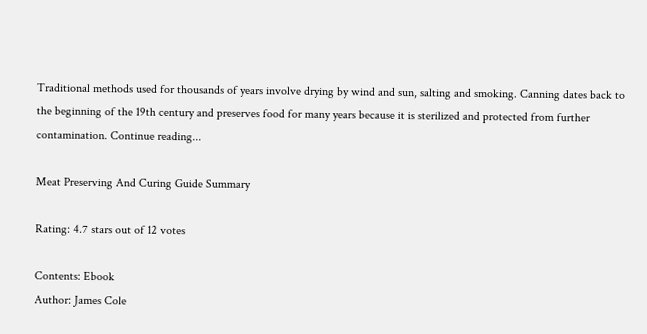Traditional methods used for thousands of years involve drying by wind and sun, salting and smoking. Canning dates back to the beginning of the 19th century and preserves food for many years because it is sterilized and protected from further contamination. Continue reading...

Meat Preserving And Curing Guide Summary

Rating: 4.7 stars out of 12 votes

Contents: Ebook
Author: James Cole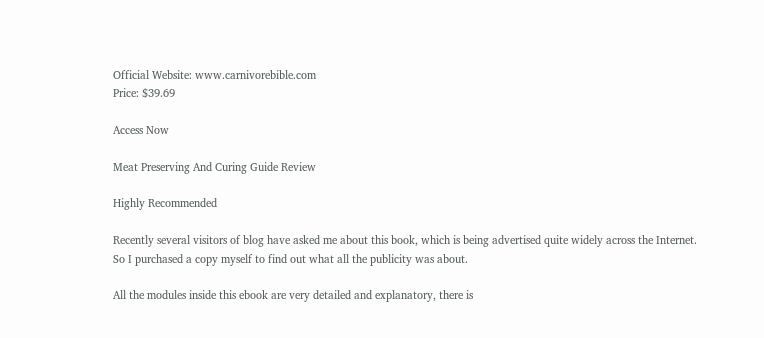Official Website: www.carnivorebible.com
Price: $39.69

Access Now

Meat Preserving And Curing Guide Review

Highly Recommended

Recently several visitors of blog have asked me about this book, which is being advertised quite widely across the Internet. So I purchased a copy myself to find out what all the publicity was about.

All the modules inside this ebook are very detailed and explanatory, there is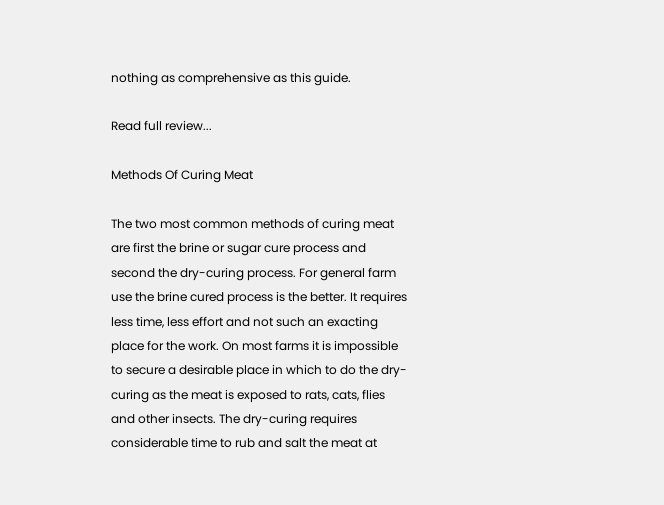nothing as comprehensive as this guide.

Read full review...

Methods Of Curing Meat

The two most common methods of curing meat are first the brine or sugar cure process and second the dry-curing process. For general farm use the brine cured process is the better. It requires less time, less effort and not such an exacting place for the work. On most farms it is impossible to secure a desirable place in which to do the dry-curing as the meat is exposed to rats, cats, flies and other insects. The dry-curing requires considerable time to rub and salt the meat at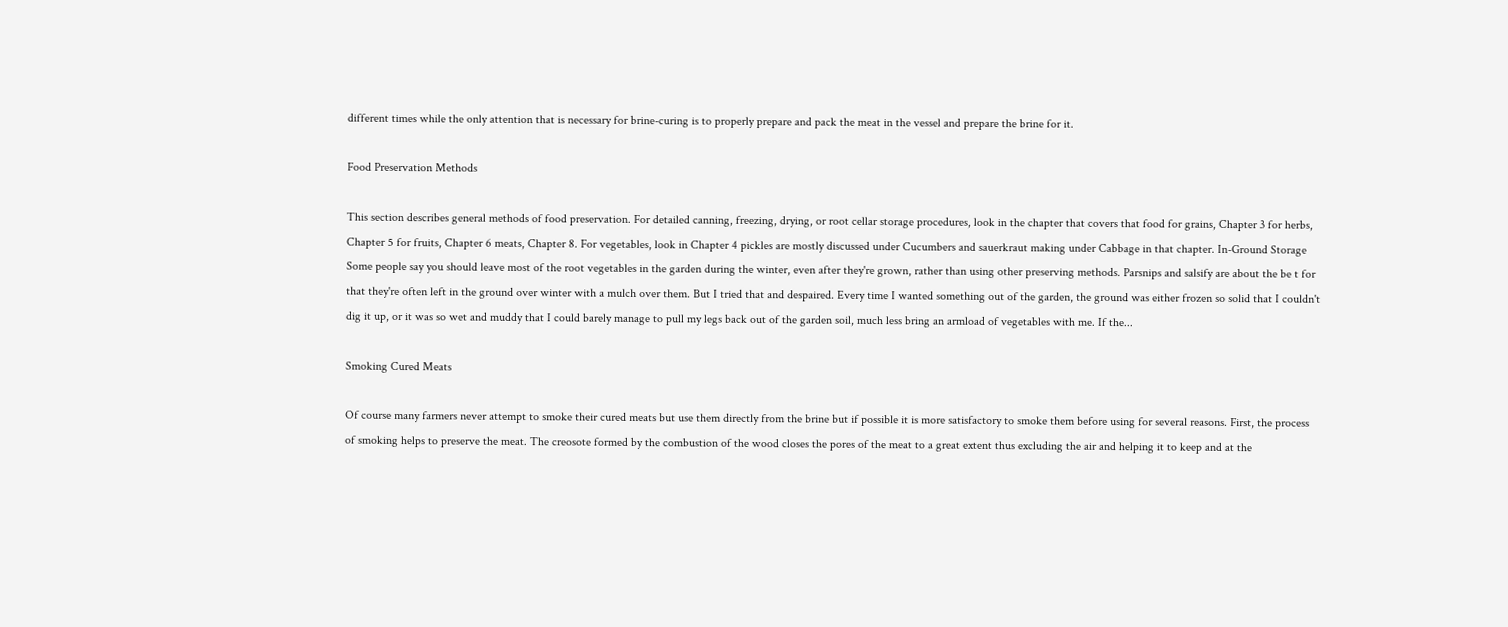different times while the only attention that is necessary for brine-curing is to properly prepare and pack the meat in the vessel and prepare the brine for it.

Food Preservation Methods

This section describes general methods of food preservation. For detailed canning, freezing, drying, or root cellar storage procedures, look in the chapter that covers that food for grains, Chapter 3 for herbs, Chapter 5 for fruits, Chapter 6 meats, Chapter 8. For vegetables, look in Chapter 4 pickles are mostly discussed under Cucumbers and sauerkraut making under Cabbage in that chapter. In-Ground Storage Some people say you should leave most of the root vegetables in the garden during the winter, even after they're grown, rather than using other preserving methods. Parsnips and salsify are about the be t for that they're often left in the ground over winter with a mulch over them. But I tried that and despaired. Every time I wanted something out of the garden, the ground was either frozen so solid that I couldn't dig it up, or it was so wet and muddy that I could barely manage to pull my legs back out of the garden soil, much less bring an armload of vegetables with me. If the...

Smoking Cured Meats

Of course many farmers never attempt to smoke their cured meats but use them directly from the brine but if possible it is more satisfactory to smoke them before using for several reasons. First, the process of smoking helps to preserve the meat. The creosote formed by the combustion of the wood closes the pores of the meat to a great extent thus excluding the air and helping it to keep and at the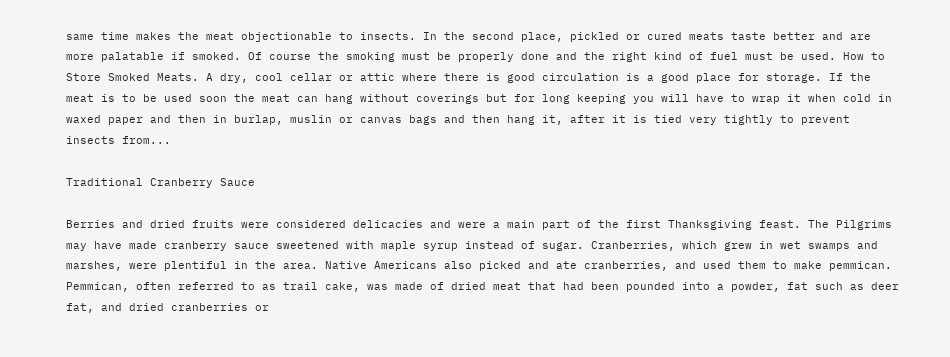same time makes the meat objectionable to insects. In the second place, pickled or cured meats taste better and are more palatable if smoked. Of course the smoking must be properly done and the right kind of fuel must be used. How to Store Smoked Meats. A dry, cool cellar or attic where there is good circulation is a good place for storage. If the meat is to be used soon the meat can hang without coverings but for long keeping you will have to wrap it when cold in waxed paper and then in burlap, muslin or canvas bags and then hang it, after it is tied very tightly to prevent insects from...

Traditional Cranberry Sauce

Berries and dried fruits were considered delicacies and were a main part of the first Thanksgiving feast. The Pilgrims may have made cranberry sauce sweetened with maple syrup instead of sugar. Cranberries, which grew in wet swamps and marshes, were plentiful in the area. Native Americans also picked and ate cranberries, and used them to make pemmican. Pemmican, often referred to as trail cake, was made of dried meat that had been pounded into a powder, fat such as deer fat, and dried cranberries or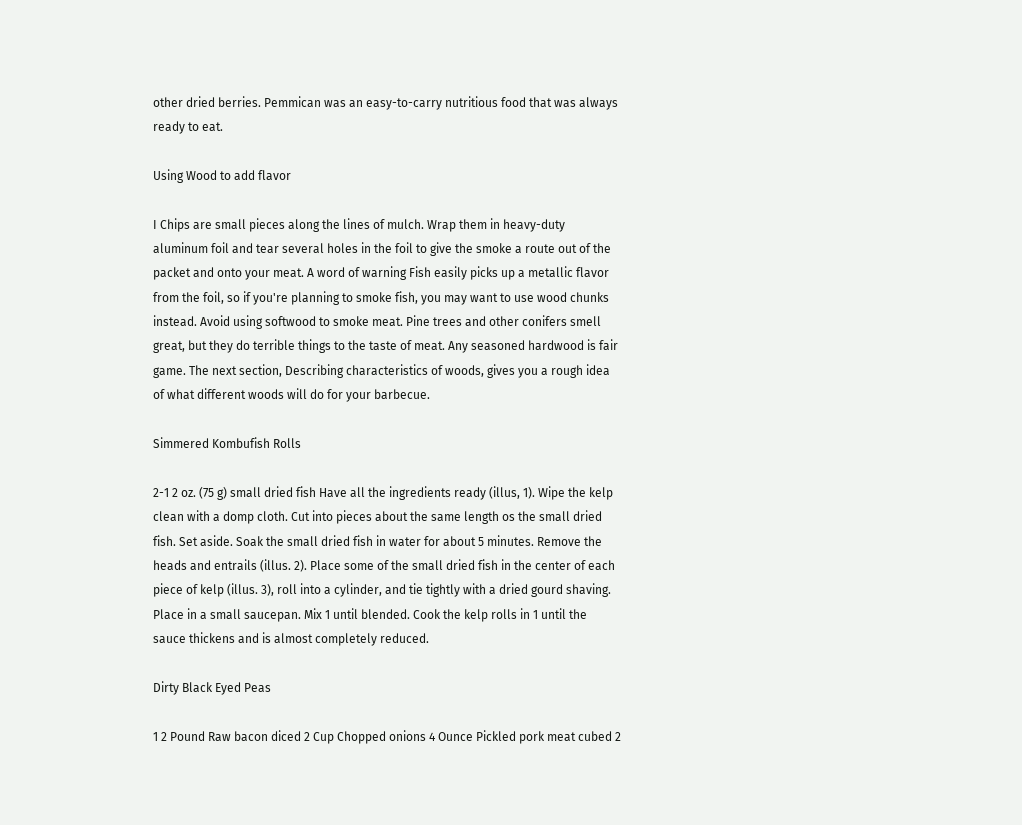other dried berries. Pemmican was an easy-to-carry nutritious food that was always ready to eat.

Using Wood to add flavor

I Chips are small pieces along the lines of mulch. Wrap them in heavy-duty aluminum foil and tear several holes in the foil to give the smoke a route out of the packet and onto your meat. A word of warning Fish easily picks up a metallic flavor from the foil, so if you're planning to smoke fish, you may want to use wood chunks instead. Avoid using softwood to smoke meat. Pine trees and other conifers smell great, but they do terrible things to the taste of meat. Any seasoned hardwood is fair game. The next section, Describing characteristics of woods, gives you a rough idea of what different woods will do for your barbecue.

Simmered Kombufish Rolls

2-1 2 oz. (75 g) small dried fish Have all the ingredients ready (illus, 1). Wipe the kelp clean with a domp cloth. Cut into pieces about the same length os the small dried fish. Set aside. Soak the small dried fish in water for about 5 minutes. Remove the heads and entrails (illus. 2). Place some of the small dried fish in the center of each piece of kelp (illus. 3), roll into a cylinder, and tie tightly with a dried gourd shaving. Place in a small saucepan. Mix 1 until blended. Cook the kelp rolls in 1 until the sauce thickens and is almost completely reduced.

Dirty Black Eyed Peas

1 2 Pound Raw bacon diced 2 Cup Chopped onions 4 Ounce Pickled pork meat cubed 2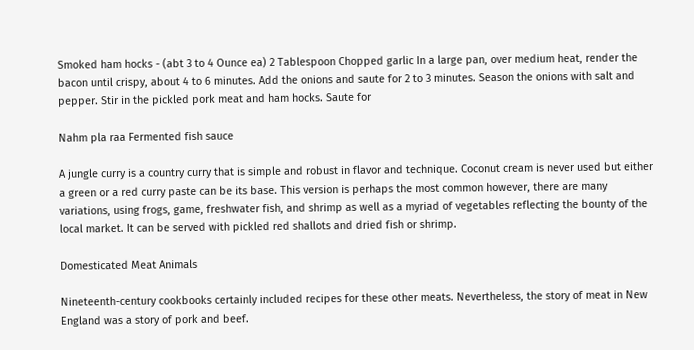Smoked ham hocks - (abt 3 to 4 Ounce ea) 2 Tablespoon Chopped garlic In a large pan, over medium heat, render the bacon until crispy, about 4 to 6 minutes. Add the onions and saute for 2 to 3 minutes. Season the onions with salt and pepper. Stir in the pickled pork meat and ham hocks. Saute for

Nahm pla raa Fermented fish sauce

A jungle curry is a country curry that is simple and robust in flavor and technique. Coconut cream is never used but either a green or a red curry paste can be its base. This version is perhaps the most common however, there are many variations, using frogs, game, freshwater fish, and shrimp as well as a myriad of vegetables reflecting the bounty of the local market. It can be served with pickled red shallots and dried fish or shrimp.

Domesticated Meat Animals

Nineteenth-century cookbooks certainly included recipes for these other meats. Nevertheless, the story of meat in New England was a story of pork and beef.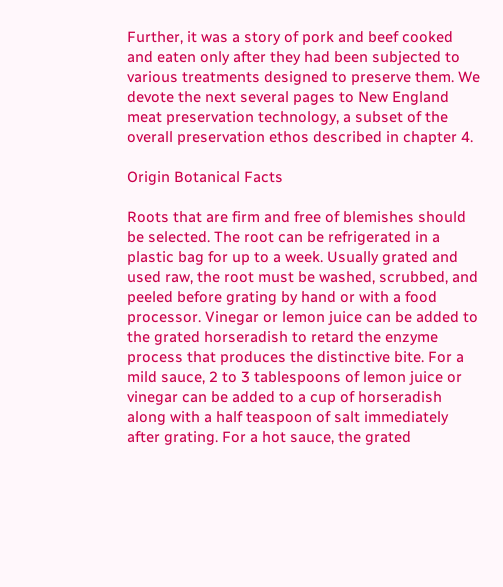Further, it was a story of pork and beef cooked and eaten only after they had been subjected to various treatments designed to preserve them. We devote the next several pages to New England meat preservation technology, a subset of the overall preservation ethos described in chapter 4.

Origin Botanical Facts

Roots that are firm and free of blemishes should be selected. The root can be refrigerated in a plastic bag for up to a week. Usually grated and used raw, the root must be washed, scrubbed, and peeled before grating by hand or with a food processor. Vinegar or lemon juice can be added to the grated horseradish to retard the enzyme process that produces the distinctive bite. For a mild sauce, 2 to 3 tablespoons of lemon juice or vinegar can be added to a cup of horseradish along with a half teaspoon of salt immediately after grating. For a hot sauce, the grated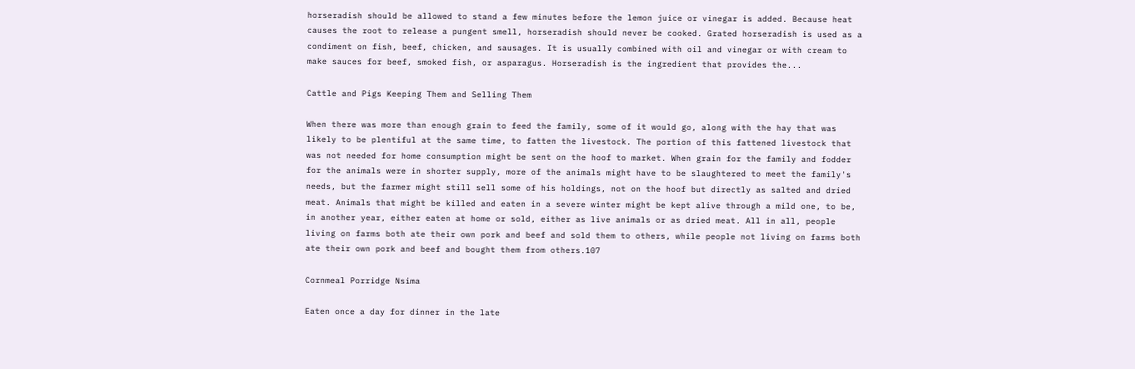horseradish should be allowed to stand a few minutes before the lemon juice or vinegar is added. Because heat causes the root to release a pungent smell, horseradish should never be cooked. Grated horseradish is used as a condiment on fish, beef, chicken, and sausages. It is usually combined with oil and vinegar or with cream to make sauces for beef, smoked fish, or asparagus. Horseradish is the ingredient that provides the...

Cattle and Pigs Keeping Them and Selling Them

When there was more than enough grain to feed the family, some of it would go, along with the hay that was likely to be plentiful at the same time, to fatten the livestock. The portion of this fattened livestock that was not needed for home consumption might be sent on the hoof to market. When grain for the family and fodder for the animals were in shorter supply, more of the animals might have to be slaughtered to meet the family's needs, but the farmer might still sell some of his holdings, not on the hoof but directly as salted and dried meat. Animals that might be killed and eaten in a severe winter might be kept alive through a mild one, to be, in another year, either eaten at home or sold, either as live animals or as dried meat. All in all, people living on farms both ate their own pork and beef and sold them to others, while people not living on farms both ate their own pork and beef and bought them from others.107

Cornmeal Porridge Nsima

Eaten once a day for dinner in the late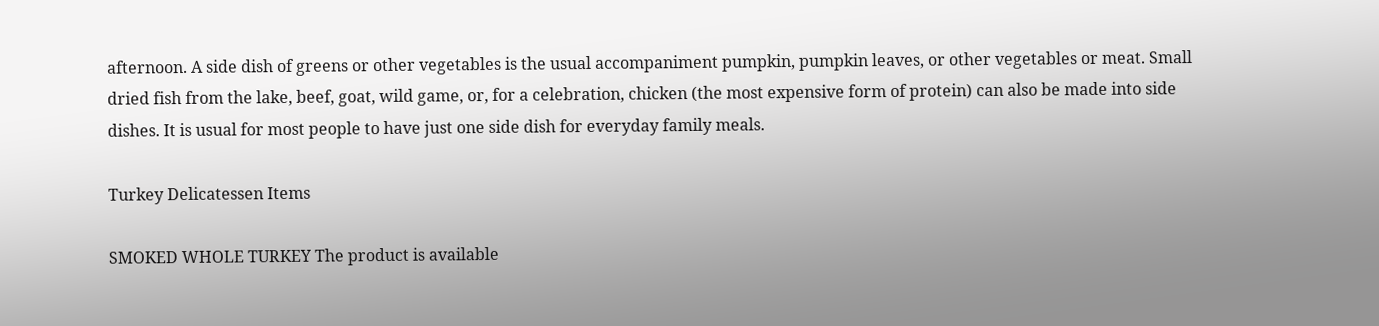afternoon. A side dish of greens or other vegetables is the usual accompaniment pumpkin, pumpkin leaves, or other vegetables or meat. Small dried fish from the lake, beef, goat, wild game, or, for a celebration, chicken (the most expensive form of protein) can also be made into side dishes. It is usual for most people to have just one side dish for everyday family meals.

Turkey Delicatessen Items

SMOKED WHOLE TURKEY The product is available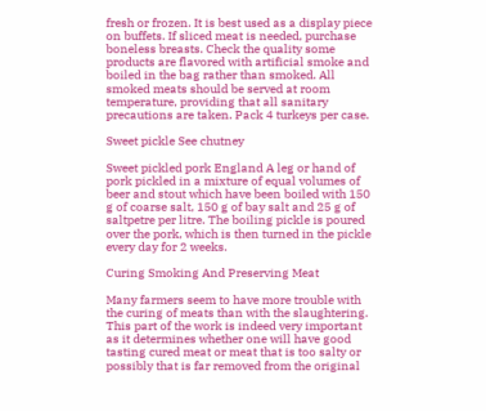fresh or frozen. It is best used as a display piece on buffets. If sliced meat is needed, purchase boneless breasts. Check the quality some products are flavored with artificial smoke and boiled in the bag rather than smoked. All smoked meats should be served at room temperature, providing that all sanitary precautions are taken. Pack 4 turkeys per case.

Sweet pickle See chutney

Sweet pickled pork England A leg or hand of pork pickled in a mixture of equal volumes of beer and stout which have been boiled with 150 g of coarse salt, 150 g of bay salt and 25 g of saltpetre per litre. The boiling pickle is poured over the pork, which is then turned in the pickle every day for 2 weeks.

Curing Smoking And Preserving Meat

Many farmers seem to have more trouble with the curing of meats than with the slaughtering. This part of the work is indeed very important as it determines whether one will have good tasting cured meat or meat that is too salty or possibly that is far removed from the original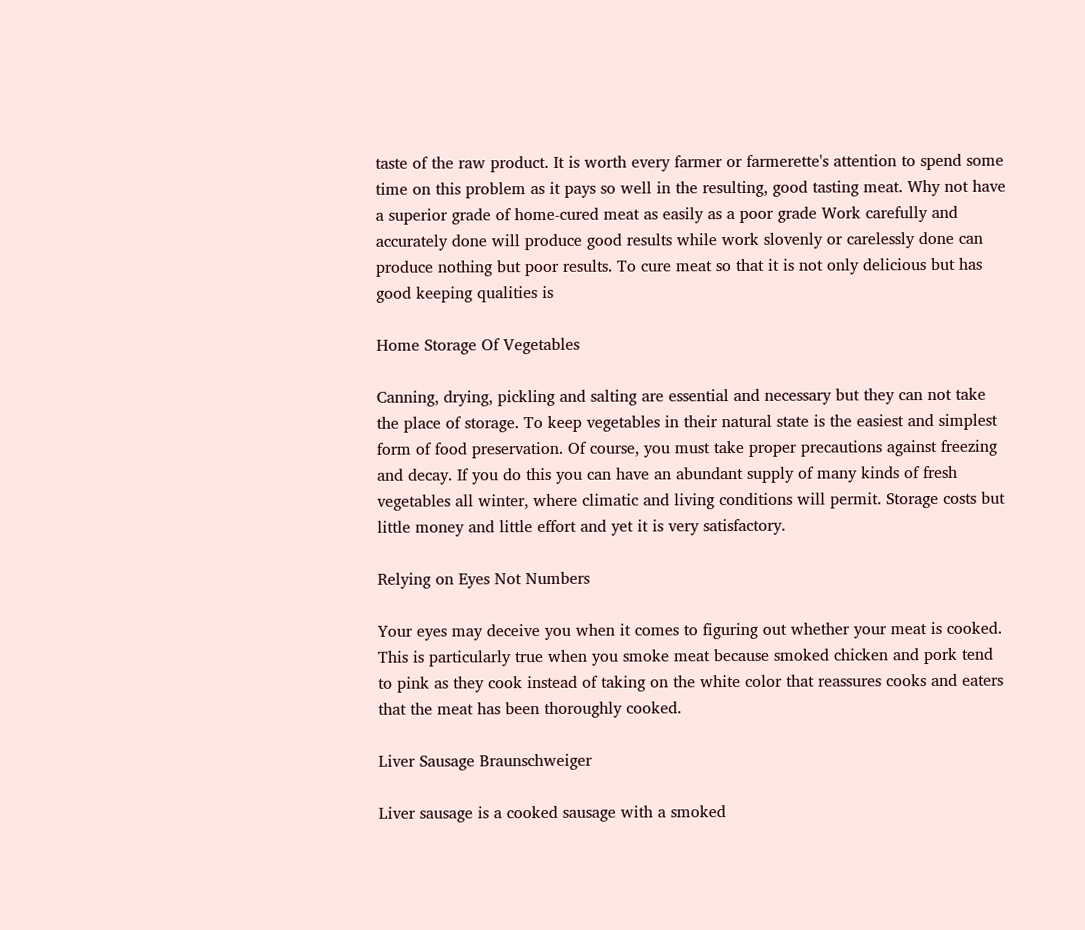taste of the raw product. It is worth every farmer or farmerette's attention to spend some time on this problem as it pays so well in the resulting, good tasting meat. Why not have a superior grade of home-cured meat as easily as a poor grade Work carefully and accurately done will produce good results while work slovenly or carelessly done can produce nothing but poor results. To cure meat so that it is not only delicious but has good keeping qualities is

Home Storage Of Vegetables

Canning, drying, pickling and salting are essential and necessary but they can not take the place of storage. To keep vegetables in their natural state is the easiest and simplest form of food preservation. Of course, you must take proper precautions against freezing and decay. If you do this you can have an abundant supply of many kinds of fresh vegetables all winter, where climatic and living conditions will permit. Storage costs but little money and little effort and yet it is very satisfactory.

Relying on Eyes Not Numbers

Your eyes may deceive you when it comes to figuring out whether your meat is cooked. This is particularly true when you smoke meat because smoked chicken and pork tend to pink as they cook instead of taking on the white color that reassures cooks and eaters that the meat has been thoroughly cooked.

Liver Sausage Braunschweiger

Liver sausage is a cooked sausage with a smoked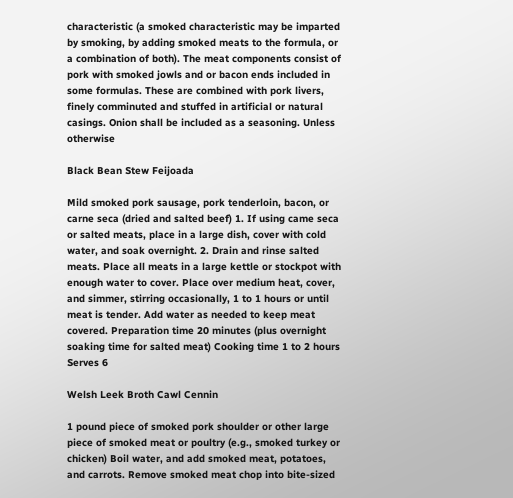characteristic (a smoked characteristic may be imparted by smoking, by adding smoked meats to the formula, or a combination of both). The meat components consist of pork with smoked jowls and or bacon ends included in some formulas. These are combined with pork livers, finely comminuted and stuffed in artificial or natural casings. Onion shall be included as a seasoning. Unless otherwise

Black Bean Stew Feijoada

Mild smoked pork sausage, pork tenderloin, bacon, or carne seca (dried and salted beef) 1. If using came seca or salted meats, place in a large dish, cover with cold water, and soak overnight. 2. Drain and rinse salted meats. Place all meats in a large kettle or stockpot with enough water to cover. Place over medium heat, cover, and simmer, stirring occasionally, 1 to 1 hours or until meat is tender. Add water as needed to keep meat covered. Preparation time 20 minutes (plus overnight soaking time for salted meat) Cooking time 1 to 2 hours Serves 6

Welsh Leek Broth Cawl Cennin

1 pound piece of smoked pork shoulder or other large piece of smoked meat or poultry (e.g., smoked turkey or chicken) Boil water, and add smoked meat, potatoes, and carrots. Remove smoked meat chop into bite-sized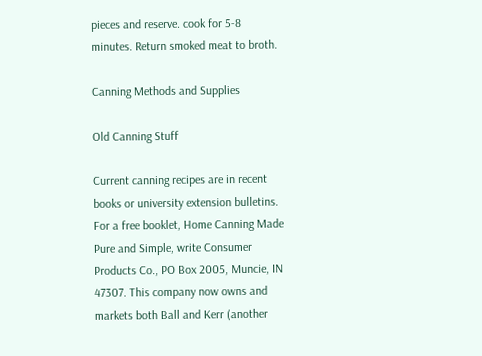pieces and reserve. cook for 5-8 minutes. Return smoked meat to broth.

Canning Methods and Supplies

Old Canning Stuff

Current canning recipes are in recent books or university extension bulletins. For a free booklet, Home Canning Made Pure and Simple, write Consumer Products Co., PO Box 2005, Muncie, IN 47307. This company now owns and markets both Ball and Kerr (another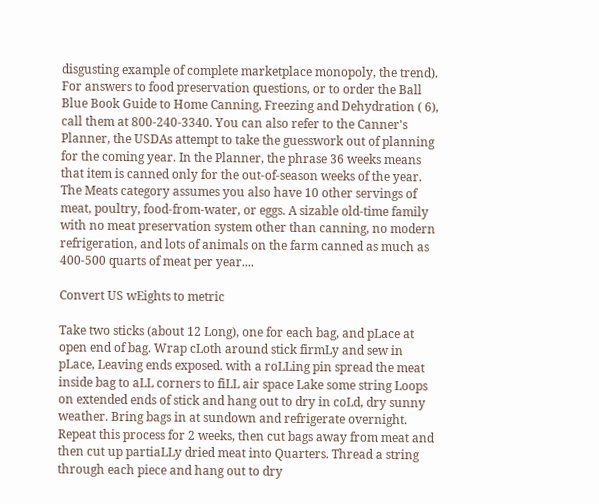disgusting example of complete marketplace monopoly, the trend). For answers to food preservation questions, or to order the Ball Blue Book Guide to Home Canning, Freezing and Dehydration ( 6), call them at 800-240-3340. You can also refer to the Canner's Planner, the USDAs attempt to take the guesswork out of planning for the coming year. In the Planner, the phrase 36 weeks means that item is canned only for the out-of-season weeks of the year. The Meats category assumes you also have 10 other servings of meat, poultry, food-from-water, or eggs. A sizable old-time family with no meat preservation system other than canning, no modern refrigeration, and lots of animals on the farm canned as much as 400-500 quarts of meat per year....

Convert US wEights to metric

Take two sticks (about 12 Long), one for each bag, and pLace at open end of bag. Wrap cLoth around stick firmLy and sew in pLace, Leaving ends exposed. with a roLLing pin spread the meat inside bag to aLL corners to fiLL air space Lake some string Loops on extended ends of stick and hang out to dry in coLd, dry sunny weather. Bring bags in at sundown and refrigerate overnight. Repeat this process for 2 weeks, then cut bags away from meat and then cut up partiaLLy dried meat into Quarters. Thread a string through each piece and hang out to dry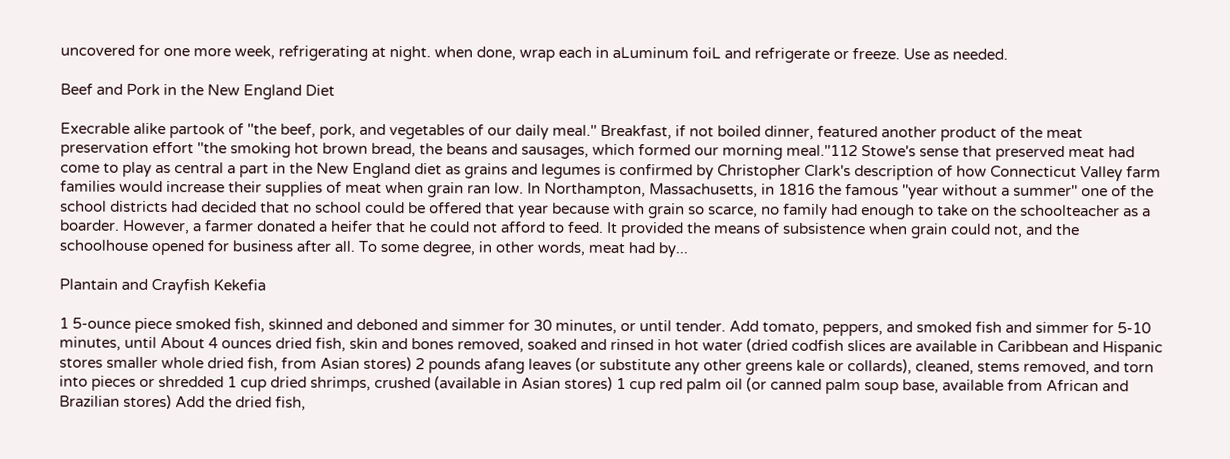uncovered for one more week, refrigerating at night. when done, wrap each in aLuminum foiL and refrigerate or freeze. Use as needed.

Beef and Pork in the New England Diet

Execrable alike partook of ''the beef, pork, and vegetables of our daily meal.'' Breakfast, if not boiled dinner, featured another product of the meat preservation effort ''the smoking hot brown bread, the beans and sausages, which formed our morning meal.''112 Stowe's sense that preserved meat had come to play as central a part in the New England diet as grains and legumes is confirmed by Christopher Clark's description of how Connecticut Valley farm families would increase their supplies of meat when grain ran low. In Northampton, Massachusetts, in 1816 the famous ''year without a summer'' one of the school districts had decided that no school could be offered that year because with grain so scarce, no family had enough to take on the schoolteacher as a boarder. However, a farmer donated a heifer that he could not afford to feed. It provided the means of subsistence when grain could not, and the schoolhouse opened for business after all. To some degree, in other words, meat had by...

Plantain and Crayfish Kekefia

1 5-ounce piece smoked fish, skinned and deboned and simmer for 30 minutes, or until tender. Add tomato, peppers, and smoked fish and simmer for 5-10 minutes, until About 4 ounces dried fish, skin and bones removed, soaked and rinsed in hot water (dried codfish slices are available in Caribbean and Hispanic stores smaller whole dried fish, from Asian stores) 2 pounds afang leaves (or substitute any other greens kale or collards), cleaned, stems removed, and torn into pieces or shredded 1 cup dried shrimps, crushed (available in Asian stores) 1 cup red palm oil (or canned palm soup base, available from African and Brazilian stores) Add the dried fish,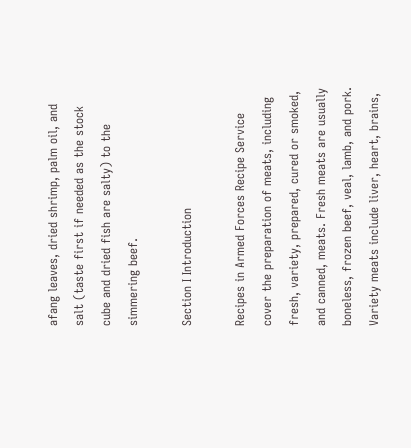afang leaves, dried shrimp, palm oil, and salt (taste first if needed as the stock cube and dried fish are salty) to the simmering beef.

Section I Introduction

Recipes in Armed Forces Recipe Service cover the preparation of meats, including fresh, variety, prepared, cured or smoked, and canned, meats. Fresh meats are usually boneless, frozen beef, veal, lamb, and pork. Variety meats include liver, heart, brains,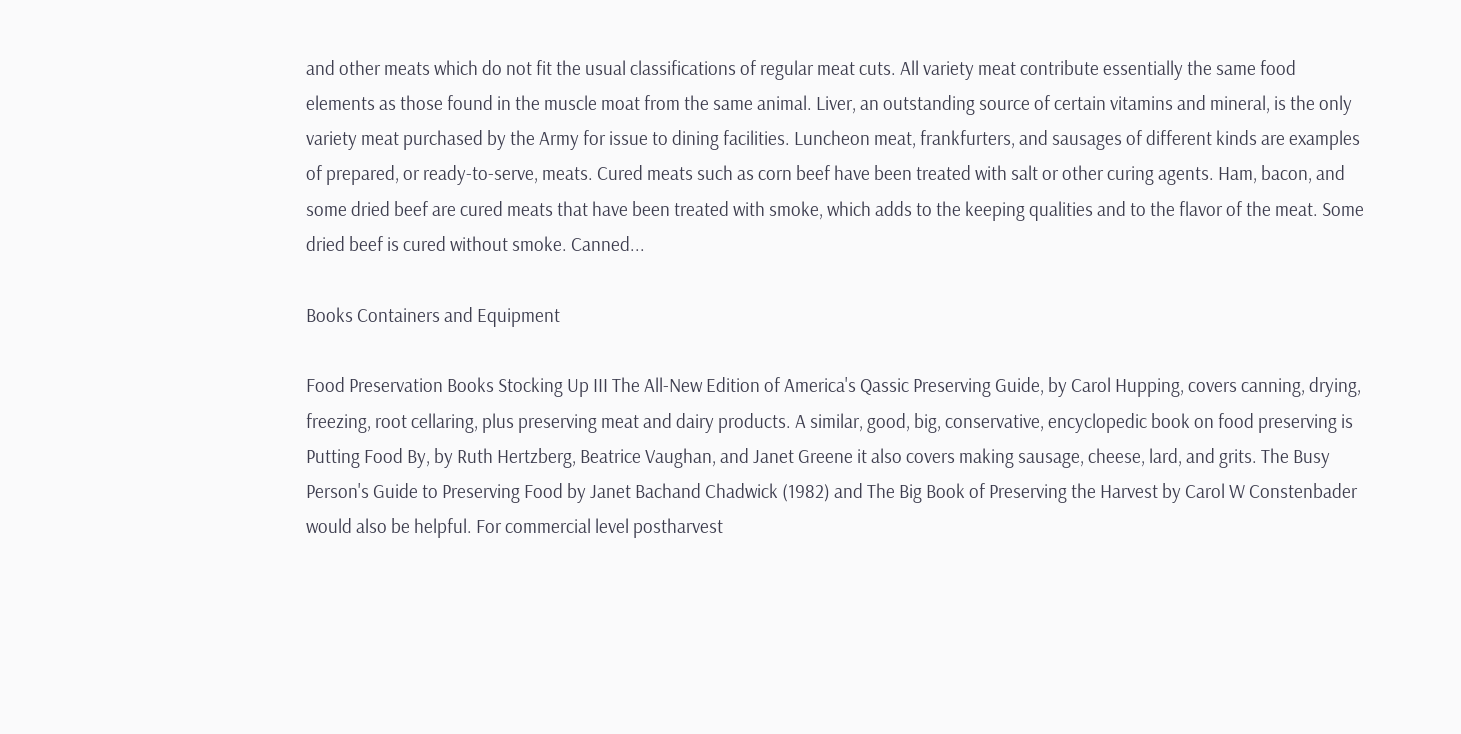and other meats which do not fit the usual classifications of regular meat cuts. All variety meat contribute essentially the same food elements as those found in the muscle moat from the same animal. Liver, an outstanding source of certain vitamins and mineral, is the only variety meat purchased by the Army for issue to dining facilities. Luncheon meat, frankfurters, and sausages of different kinds are examples of prepared, or ready-to-serve, meats. Cured meats such as corn beef have been treated with salt or other curing agents. Ham, bacon, and some dried beef are cured meats that have been treated with smoke, which adds to the keeping qualities and to the flavor of the meat. Some dried beef is cured without smoke. Canned...

Books Containers and Equipment

Food Preservation Books Stocking Up III The All-New Edition of America's Qassic Preserving Guide, by Carol Hupping, covers canning, drying, freezing, root cellaring, plus preserving meat and dairy products. A similar, good, big, conservative, encyclopedic book on food preserving is Putting Food By, by Ruth Hertzberg, Beatrice Vaughan, and Janet Greene it also covers making sausage, cheese, lard, and grits. The Busy Person's Guide to Preserving Food by Janet Bachand Chadwick (1982) and The Big Book of Preserving the Harvest by Carol W Constenbader would also be helpful. For commercial level postharvest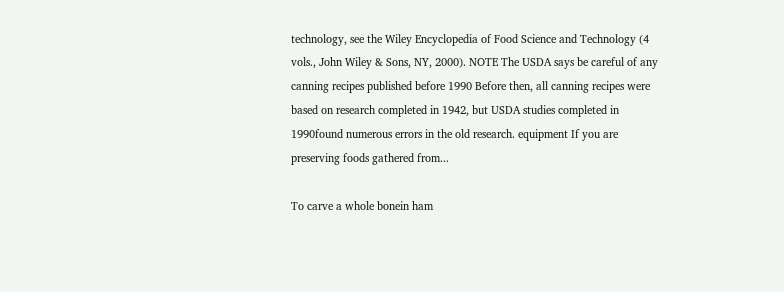technology, see the Wiley Encyclopedia of Food Science and Technology (4 vols., John Wiley & Sons, NY, 2000). NOTE The USDA says be careful of any canning recipes published before 1990 Before then, all canning recipes were based on research completed in 1942, but USDA studies completed in 1990found numerous errors in the old research. equipment If you are preserving foods gathered from...

To carve a whole bonein ham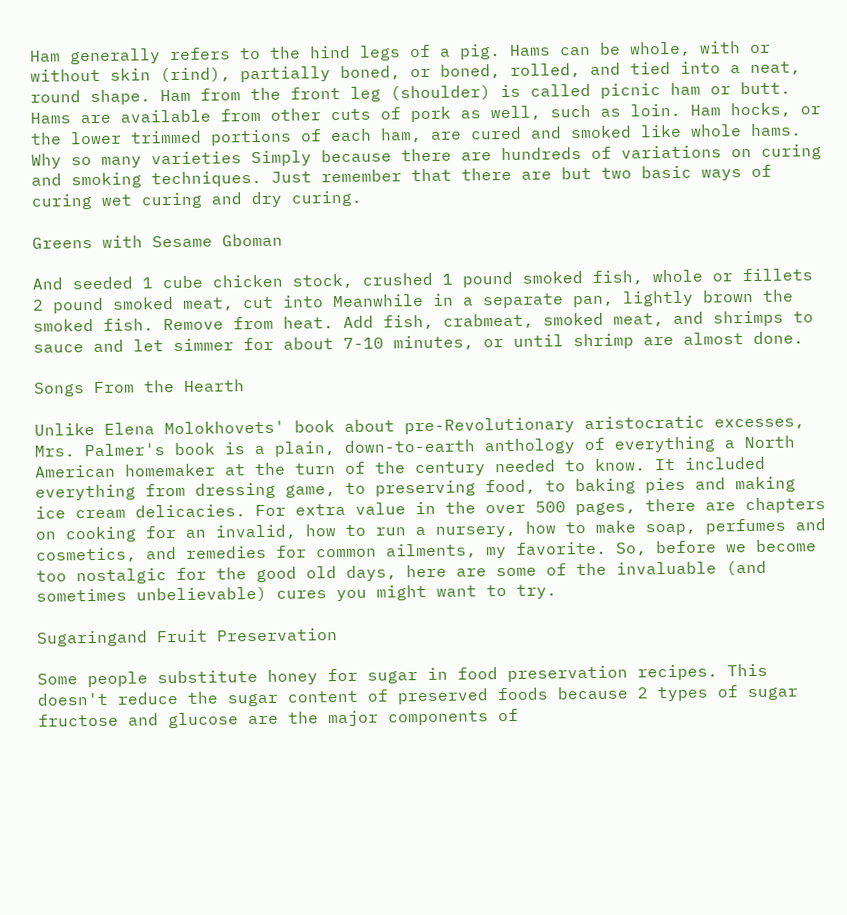Ham generally refers to the hind legs of a pig. Hams can be whole, with or without skin (rind), partially boned, or boned, rolled, and tied into a neat, round shape. Ham from the front leg (shoulder) is called picnic ham or butt. Hams are available from other cuts of pork as well, such as loin. Ham hocks, or the lower trimmed portions of each ham, are cured and smoked like whole hams. Why so many varieties Simply because there are hundreds of variations on curing and smoking techniques. Just remember that there are but two basic ways of curing wet curing and dry curing.

Greens with Sesame Gboman

And seeded 1 cube chicken stock, crushed 1 pound smoked fish, whole or fillets 2 pound smoked meat, cut into Meanwhile in a separate pan, lightly brown the smoked fish. Remove from heat. Add fish, crabmeat, smoked meat, and shrimps to sauce and let simmer for about 7-10 minutes, or until shrimp are almost done.

Songs From the Hearth

Unlike Elena Molokhovets' book about pre-Revolutionary aristocratic excesses, Mrs. Palmer's book is a plain, down-to-earth anthology of everything a North American homemaker at the turn of the century needed to know. It included everything from dressing game, to preserving food, to baking pies and making ice cream delicacies. For extra value in the over 500 pages, there are chapters on cooking for an invalid, how to run a nursery, how to make soap, perfumes and cosmetics, and remedies for common ailments, my favorite. So, before we become too nostalgic for the good old days, here are some of the invaluable (and sometimes unbelievable) cures you might want to try.

Sugaringand Fruit Preservation

Some people substitute honey for sugar in food preservation recipes. This doesn't reduce the sugar content of preserved foods because 2 types of sugar fructose and glucose are the major components of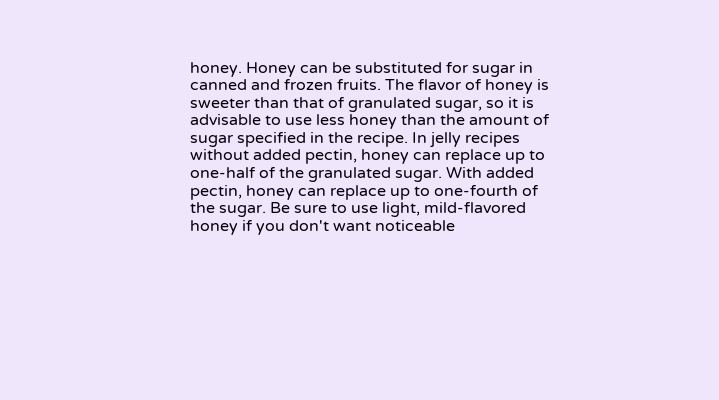honey. Honey can be substituted for sugar in canned and frozen fruits. The flavor of honey is sweeter than that of granulated sugar, so it is advisable to use less honey than the amount of sugar specified in the recipe. In jelly recipes without added pectin, honey can replace up to one-half of the granulated sugar. With added pectin, honey can replace up to one-fourth of the sugar. Be sure to use light, mild-flavored honey if you don't want noticeable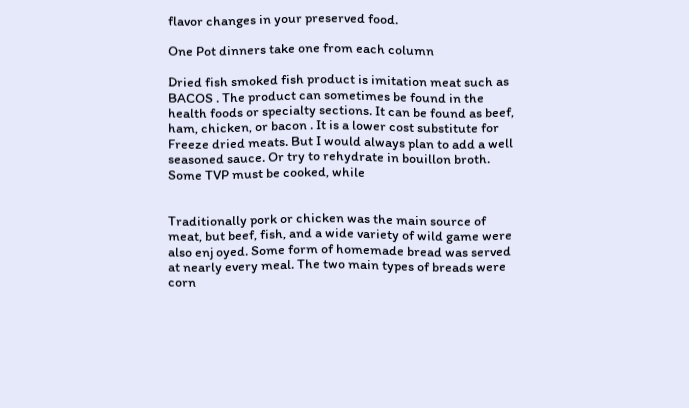flavor changes in your preserved food.

One Pot dinners take one from each column

Dried fish smoked fish product is imitation meat such as BACOS . The product can sometimes be found in the health foods or specialty sections. It can be found as beef, ham, chicken, or bacon . It is a lower cost substitute for Freeze dried meats. But I would always plan to add a well seasoned sauce. Or try to rehydrate in bouillon broth. Some TVP must be cooked, while


Traditionally pork or chicken was the main source of meat, but beef, fish, and a wide variety of wild game were also enj oyed. Some form of homemade bread was served at nearly every meal. The two main types of breads were corn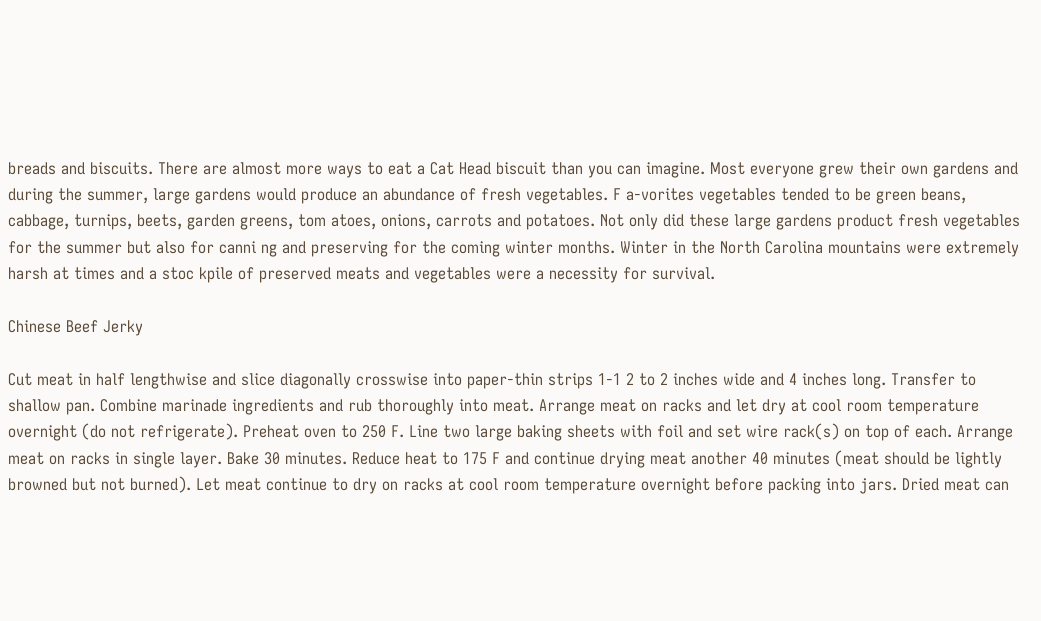breads and biscuits. There are almost more ways to eat a Cat Head biscuit than you can imagine. Most everyone grew their own gardens and during the summer, large gardens would produce an abundance of fresh vegetables. F a-vorites vegetables tended to be green beans, cabbage, turnips, beets, garden greens, tom atoes, onions, carrots and potatoes. Not only did these large gardens product fresh vegetables for the summer but also for canni ng and preserving for the coming winter months. Winter in the North Carolina mountains were extremely harsh at times and a stoc kpile of preserved meats and vegetables were a necessity for survival.

Chinese Beef Jerky

Cut meat in half lengthwise and slice diagonally crosswise into paper-thin strips 1-1 2 to 2 inches wide and 4 inches long. Transfer to shallow pan. Combine marinade ingredients and rub thoroughly into meat. Arrange meat on racks and let dry at cool room temperature overnight (do not refrigerate). Preheat oven to 250 F. Line two large baking sheets with foil and set wire rack(s) on top of each. Arrange meat on racks in single layer. Bake 30 minutes. Reduce heat to 175 F and continue drying meat another 40 minutes (meat should be lightly browned but not burned). Let meat continue to dry on racks at cool room temperature overnight before packing into jars. Dried meat can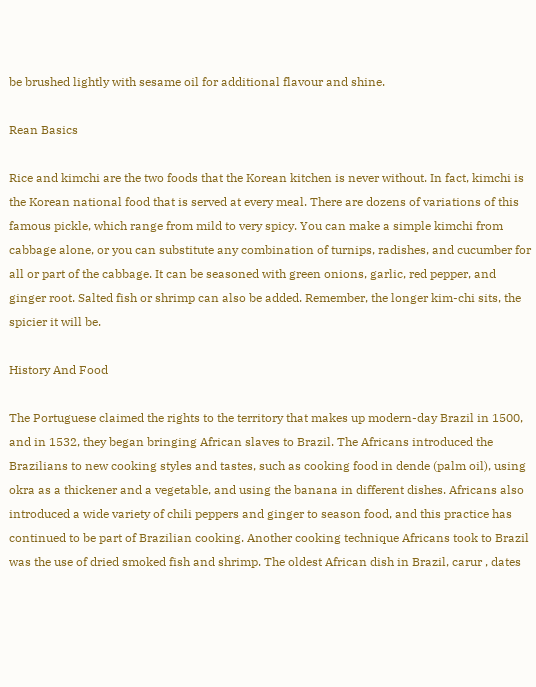be brushed lightly with sesame oil for additional flavour and shine.

Rean Basics

Rice and kimchi are the two foods that the Korean kitchen is never without. In fact, kimchi is the Korean national food that is served at every meal. There are dozens of variations of this famous pickle, which range from mild to very spicy. You can make a simple kimchi from cabbage alone, or you can substitute any combination of turnips, radishes, and cucumber for all or part of the cabbage. It can be seasoned with green onions, garlic, red pepper, and ginger root. Salted fish or shrimp can also be added. Remember, the longer kim-chi sits, the spicier it will be.

History And Food

The Portuguese claimed the rights to the territory that makes up modern-day Brazil in 1500, and in 1532, they began bringing African slaves to Brazil. The Africans introduced the Brazilians to new cooking styles and tastes, such as cooking food in dende (palm oil), using okra as a thickener and a vegetable, and using the banana in different dishes. Africans also introduced a wide variety of chili peppers and ginger to season food, and this practice has continued to be part of Brazilian cooking. Another cooking technique Africans took to Brazil was the use of dried smoked fish and shrimp. The oldest African dish in Brazil, carur , dates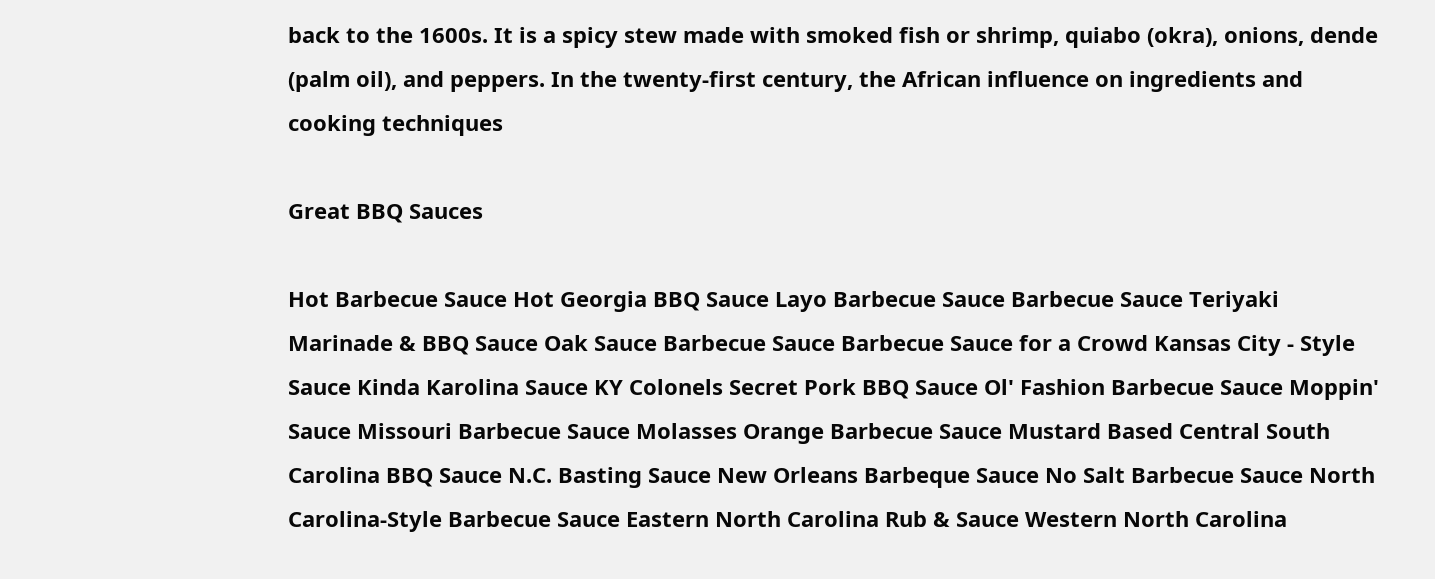back to the 1600s. It is a spicy stew made with smoked fish or shrimp, quiabo (okra), onions, dende (palm oil), and peppers. In the twenty-first century, the African influence on ingredients and cooking techniques

Great BBQ Sauces

Hot Barbecue Sauce Hot Georgia BBQ Sauce Layo Barbecue Sauce Barbecue Sauce Teriyaki Marinade & BBQ Sauce Oak Sauce Barbecue Sauce Barbecue Sauce for a Crowd Kansas City - Style Sauce Kinda Karolina Sauce KY Colonels Secret Pork BBQ Sauce Ol' Fashion Barbecue Sauce Moppin' Sauce Missouri Barbecue Sauce Molasses Orange Barbecue Sauce Mustard Based Central South Carolina BBQ Sauce N.C. Basting Sauce New Orleans Barbeque Sauce No Salt Barbecue Sauce North Carolina-Style Barbecue Sauce Eastern North Carolina Rub & Sauce Western North Carolina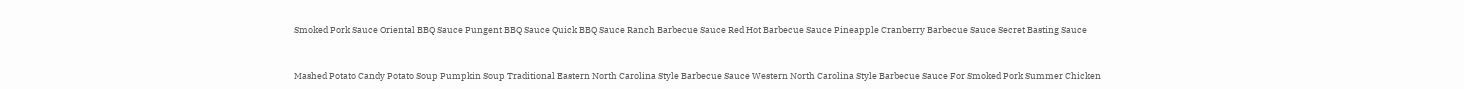Smoked Pork Sauce Oriental BBQ Sauce Pungent BBQ Sauce Quick BBQ Sauce Ranch Barbecue Sauce Red Hot Barbecue Sauce Pineapple Cranberry Barbecue Sauce Secret Basting Sauce


Mashed Potato Candy Potato Soup Pumpkin Soup Traditional Eastern North Carolina Style Barbecue Sauce Western North Carolina Style Barbecue Sauce For Smoked Pork Summer Chicken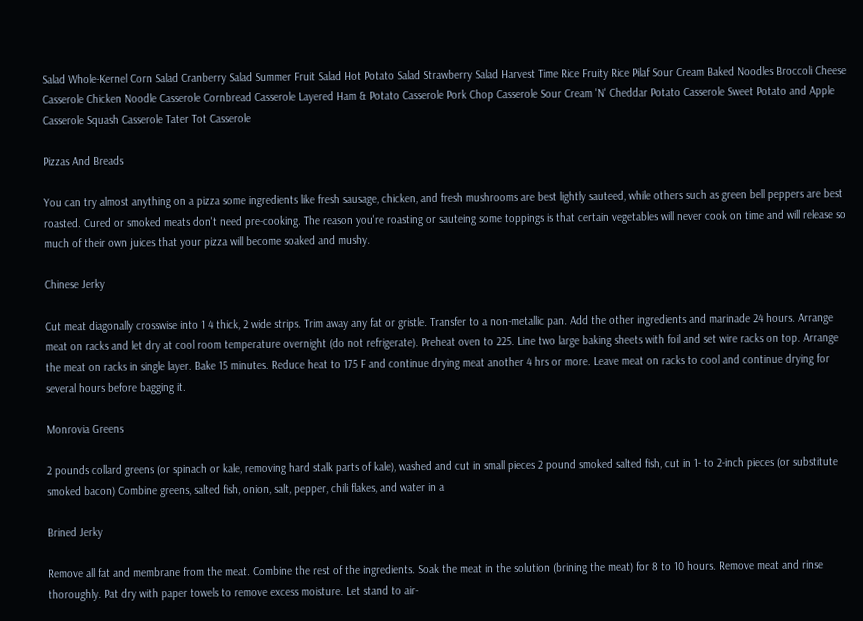Salad Whole-Kernel Corn Salad Cranberry Salad Summer Fruit Salad Hot Potato Salad Strawberry Salad Harvest Time Rice Fruity Rice Pilaf Sour Cream Baked Noodles Broccoli Cheese Casserole Chicken Noodle Casserole Cornbread Casserole Layered Ham & Potato Casserole Pork Chop Casserole Sour Cream 'N' Cheddar Potato Casserole Sweet Potato and Apple Casserole Squash Casserole Tater Tot Casserole

Pizzas And Breads

You can try almost anything on a pizza some ingredients like fresh sausage, chicken, and fresh mushrooms are best lightly sauteed, while others such as green bell peppers are best roasted. Cured or smoked meats don't need pre-cooking. The reason you're roasting or sauteing some toppings is that certain vegetables will never cook on time and will release so much of their own juices that your pizza will become soaked and mushy.

Chinese Jerky

Cut meat diagonally crosswise into 1 4 thick, 2 wide strips. Trim away any fat or gristle. Transfer to a non-metallic pan. Add the other ingredients and marinade 24 hours. Arrange meat on racks and let dry at cool room temperature overnight (do not refrigerate). Preheat oven to 225. Line two large baking sheets with foil and set wire racks on top. Arrange the meat on racks in single layer. Bake 15 minutes. Reduce heat to 175 F and continue drying meat another 4 hrs or more. Leave meat on racks to cool and continue drying for several hours before bagging it.

Monrovia Greens

2 pounds collard greens (or spinach or kale, removing hard stalk parts of kale), washed and cut in small pieces 2 pound smoked salted fish, cut in 1- to 2-inch pieces (or substitute smoked bacon) Combine greens, salted fish, onion, salt, pepper, chili flakes, and water in a

Brined Jerky

Remove all fat and membrane from the meat. Combine the rest of the ingredients. Soak the meat in the solution (brining the meat) for 8 to 10 hours. Remove meat and rinse thoroughly. Pat dry with paper towels to remove excess moisture. Let stand to air-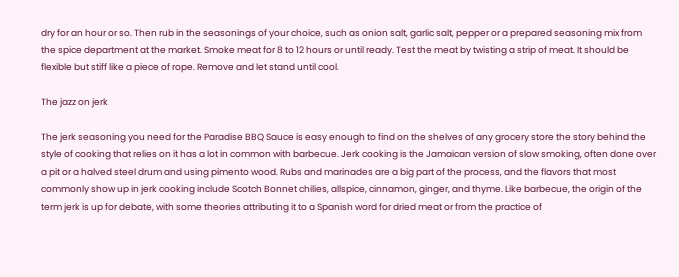dry for an hour or so. Then rub in the seasonings of your choice, such as onion salt, garlic salt, pepper or a prepared seasoning mix from the spice department at the market. Smoke meat for 8 to 12 hours or until ready. Test the meat by twisting a strip of meat. It should be flexible but stiff like a piece of rope. Remove and let stand until cool.

The jazz on jerk

The jerk seasoning you need for the Paradise BBQ Sauce is easy enough to find on the shelves of any grocery store the story behind the style of cooking that relies on it has a lot in common with barbecue. Jerk cooking is the Jamaican version of slow smoking, often done over a pit or a halved steel drum and using pimento wood. Rubs and marinades are a big part of the process, and the flavors that most commonly show up in jerk cooking include Scotch Bonnet chilies, allspice, cinnamon, ginger, and thyme. Like barbecue, the origin of the term jerk is up for debate, with some theories attributing it to a Spanish word for dried meat or from the practice of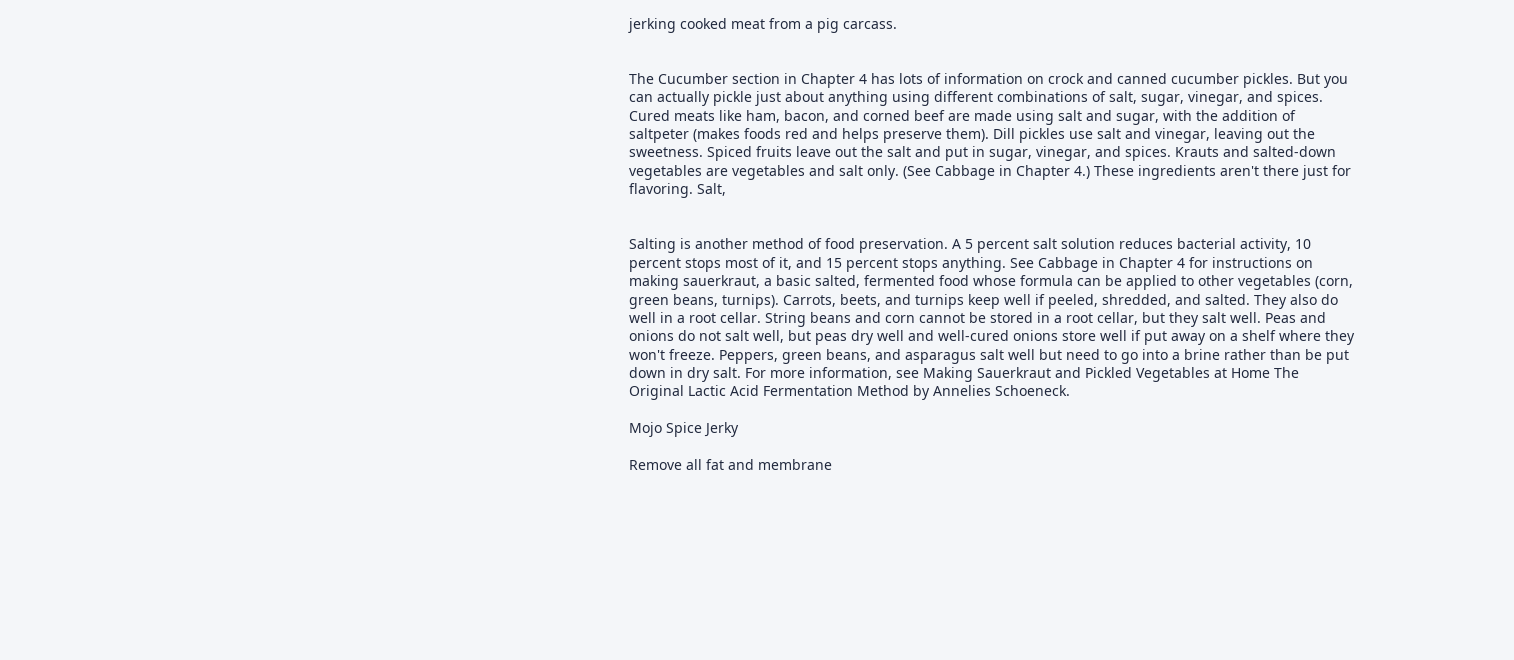jerking cooked meat from a pig carcass.


The Cucumber section in Chapter 4 has lots of information on crock and canned cucumber pickles. But you can actually pickle just about anything using different combinations of salt, sugar, vinegar, and spices. Cured meats like ham, bacon, and corned beef are made using salt and sugar, with the addition of saltpeter (makes foods red and helps preserve them). Dill pickles use salt and vinegar, leaving out the sweetness. Spiced fruits leave out the salt and put in sugar, vinegar, and spices. Krauts and salted-down vegetables are vegetables and salt only. (See Cabbage in Chapter 4.) These ingredients aren't there just for flavoring. Salt,


Salting is another method of food preservation. A 5 percent salt solution reduces bacterial activity, 10 percent stops most of it, and 15 percent stops anything. See Cabbage in Chapter 4 for instructions on making sauerkraut, a basic salted, fermented food whose formula can be applied to other vegetables (corn, green beans, turnips). Carrots, beets, and turnips keep well if peeled, shredded, and salted. They also do well in a root cellar. String beans and corn cannot be stored in a root cellar, but they salt well. Peas and onions do not salt well, but peas dry well and well-cured onions store well if put away on a shelf where they won't freeze. Peppers, green beans, and asparagus salt well but need to go into a brine rather than be put down in dry salt. For more information, see Making Sauerkraut and Pickled Vegetables at Home The Original Lactic Acid Fermentation Method by Annelies Schoeneck.

Mojo Spice Jerky

Remove all fat and membrane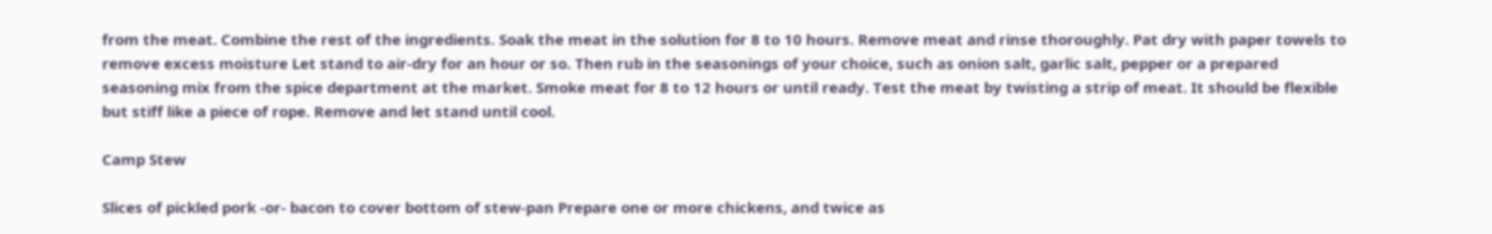from the meat. Combine the rest of the ingredients. Soak the meat in the solution for 8 to 10 hours. Remove meat and rinse thoroughly. Pat dry with paper towels to remove excess moisture Let stand to air-dry for an hour or so. Then rub in the seasonings of your choice, such as onion salt, garlic salt, pepper or a prepared seasoning mix from the spice department at the market. Smoke meat for 8 to 12 hours or until ready. Test the meat by twisting a strip of meat. It should be flexible but stiff like a piece of rope. Remove and let stand until cool.

Camp Stew

Slices of pickled pork -or- bacon to cover bottom of stew-pan Prepare one or more chickens, and twice as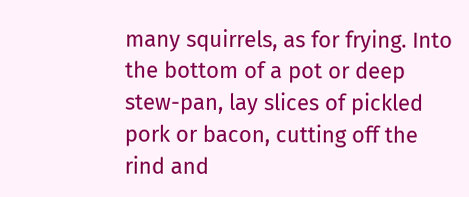many squirrels, as for frying. Into the bottom of a pot or deep stew-pan, lay slices of pickled pork or bacon, cutting off the rind and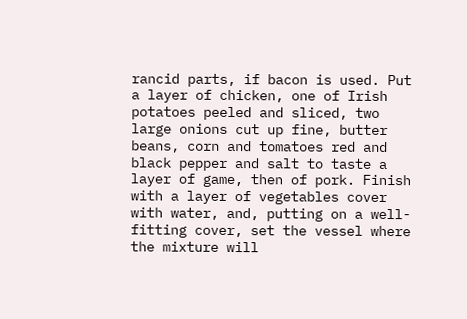rancid parts, if bacon is used. Put a layer of chicken, one of Irish potatoes peeled and sliced, two large onions cut up fine, butter beans, corn and tomatoes red and black pepper and salt to taste a layer of game, then of pork. Finish with a layer of vegetables cover with water, and, putting on a well-fitting cover, set the vessel where the mixture will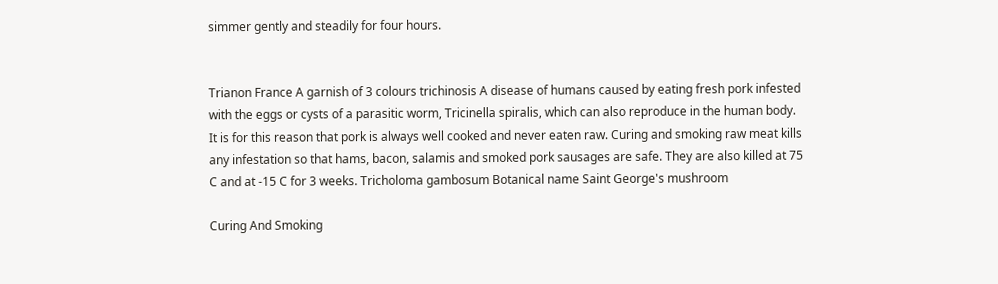simmer gently and steadily for four hours.


Trianon France A garnish of 3 colours trichinosis A disease of humans caused by eating fresh pork infested with the eggs or cysts of a parasitic worm, Tricinella spiralis, which can also reproduce in the human body. It is for this reason that pork is always well cooked and never eaten raw. Curing and smoking raw meat kills any infestation so that hams, bacon, salamis and smoked pork sausages are safe. They are also killed at 75 C and at -15 C for 3 weeks. Tricholoma gambosum Botanical name Saint George's mushroom

Curing And Smoking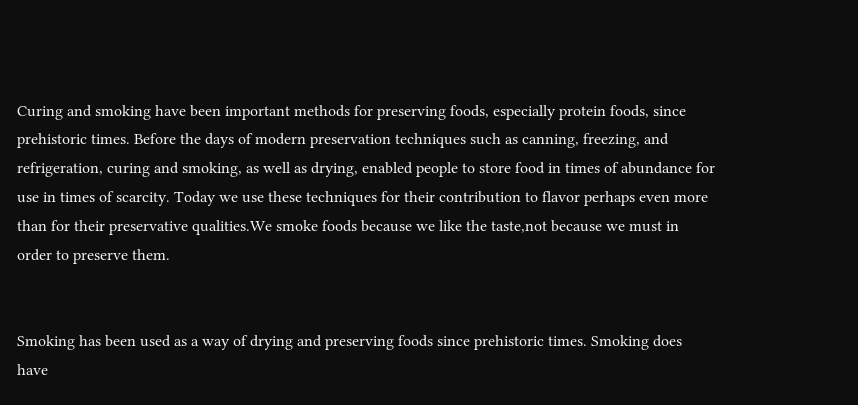Curing and smoking have been important methods for preserving foods, especially protein foods, since prehistoric times. Before the days of modern preservation techniques such as canning, freezing, and refrigeration, curing and smoking, as well as drying, enabled people to store food in times of abundance for use in times of scarcity. Today we use these techniques for their contribution to flavor perhaps even more than for their preservative qualities.We smoke foods because we like the taste,not because we must in order to preserve them.


Smoking has been used as a way of drying and preserving foods since prehistoric times. Smoking does have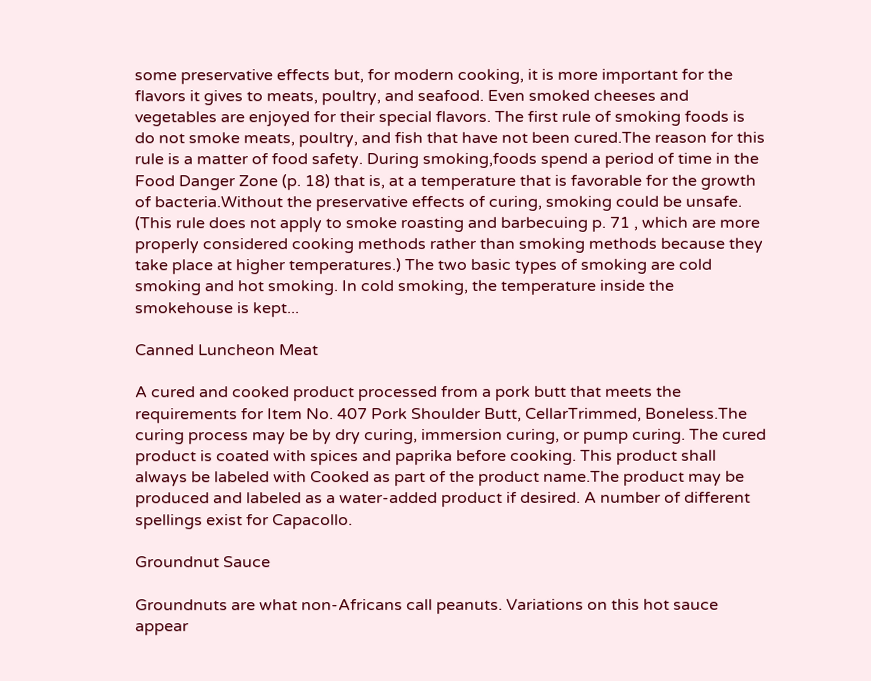some preservative effects but, for modern cooking, it is more important for the flavors it gives to meats, poultry, and seafood. Even smoked cheeses and vegetables are enjoyed for their special flavors. The first rule of smoking foods is do not smoke meats, poultry, and fish that have not been cured.The reason for this rule is a matter of food safety. During smoking,foods spend a period of time in the Food Danger Zone (p. 18) that is, at a temperature that is favorable for the growth of bacteria.Without the preservative effects of curing, smoking could be unsafe. (This rule does not apply to smoke roasting and barbecuing p. 71 , which are more properly considered cooking methods rather than smoking methods because they take place at higher temperatures.) The two basic types of smoking are cold smoking and hot smoking. In cold smoking, the temperature inside the smokehouse is kept...

Canned Luncheon Meat

A cured and cooked product processed from a pork butt that meets the requirements for Item No. 407 Pork Shoulder Butt, CellarTrimmed, Boneless.The curing process may be by dry curing, immersion curing, or pump curing. The cured product is coated with spices and paprika before cooking. This product shall always be labeled with Cooked as part of the product name.The product may be produced and labeled as a water-added product if desired. A number of different spellings exist for Capacollo.

Groundnut Sauce

Groundnuts are what non-Africans call peanuts. Variations on this hot sauce appear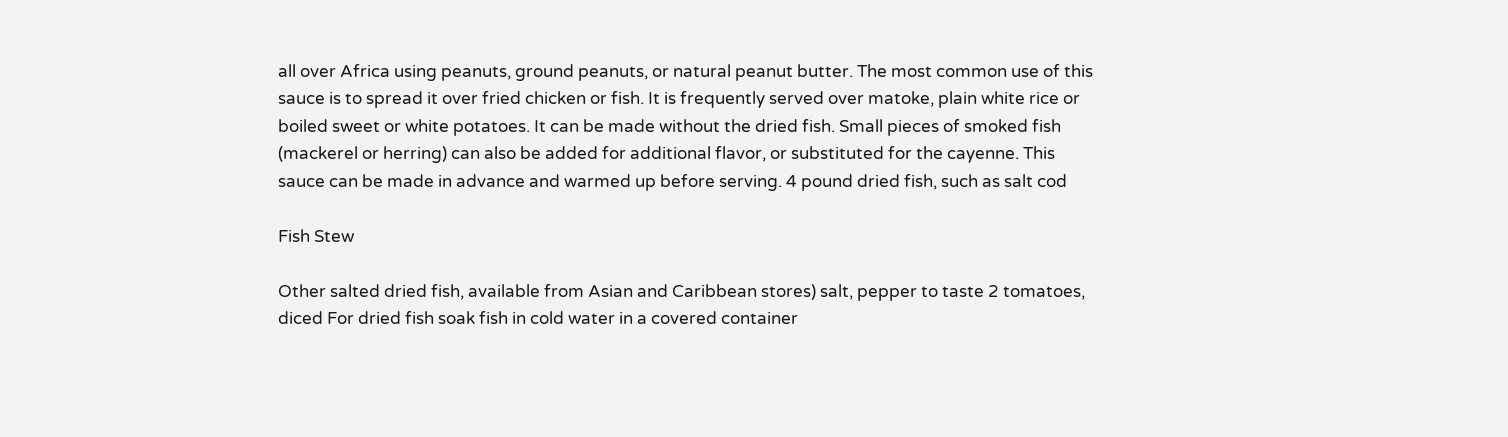all over Africa using peanuts, ground peanuts, or natural peanut butter. The most common use of this sauce is to spread it over fried chicken or fish. It is frequently served over matoke, plain white rice or boiled sweet or white potatoes. It can be made without the dried fish. Small pieces of smoked fish (mackerel or herring) can also be added for additional flavor, or substituted for the cayenne. This sauce can be made in advance and warmed up before serving. 4 pound dried fish, such as salt cod

Fish Stew

Other salted dried fish, available from Asian and Caribbean stores) salt, pepper to taste 2 tomatoes, diced For dried fish soak fish in cold water in a covered container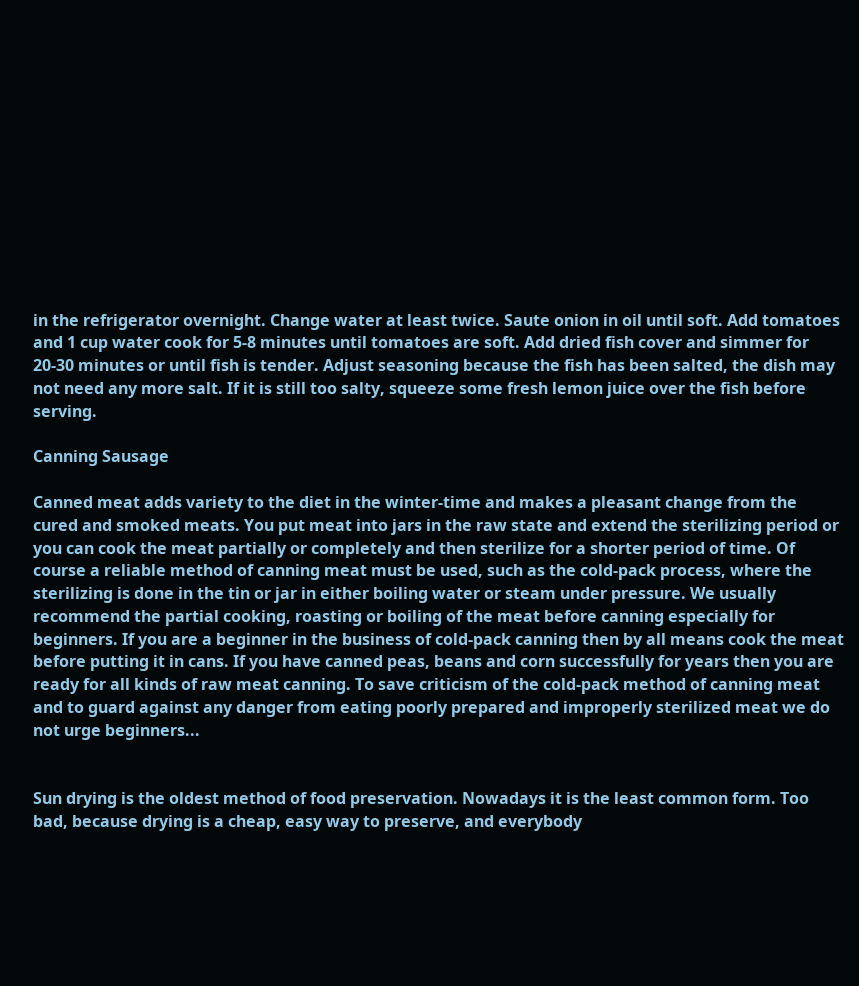in the refrigerator overnight. Change water at least twice. Saute onion in oil until soft. Add tomatoes and 1 cup water cook for 5-8 minutes until tomatoes are soft. Add dried fish cover and simmer for 20-30 minutes or until fish is tender. Adjust seasoning because the fish has been salted, the dish may not need any more salt. If it is still too salty, squeeze some fresh lemon juice over the fish before serving.

Canning Sausage

Canned meat adds variety to the diet in the winter-time and makes a pleasant change from the cured and smoked meats. You put meat into jars in the raw state and extend the sterilizing period or you can cook the meat partially or completely and then sterilize for a shorter period of time. Of course a reliable method of canning meat must be used, such as the cold-pack process, where the sterilizing is done in the tin or jar in either boiling water or steam under pressure. We usually recommend the partial cooking, roasting or boiling of the meat before canning especially for beginners. If you are a beginner in the business of cold-pack canning then by all means cook the meat before putting it in cans. If you have canned peas, beans and corn successfully for years then you are ready for all kinds of raw meat canning. To save criticism of the cold-pack method of canning meat and to guard against any danger from eating poorly prepared and improperly sterilized meat we do not urge beginners...


Sun drying is the oldest method of food preservation. Nowadays it is the least common form. Too bad, because drying is a cheap, easy way to preserve, and everybody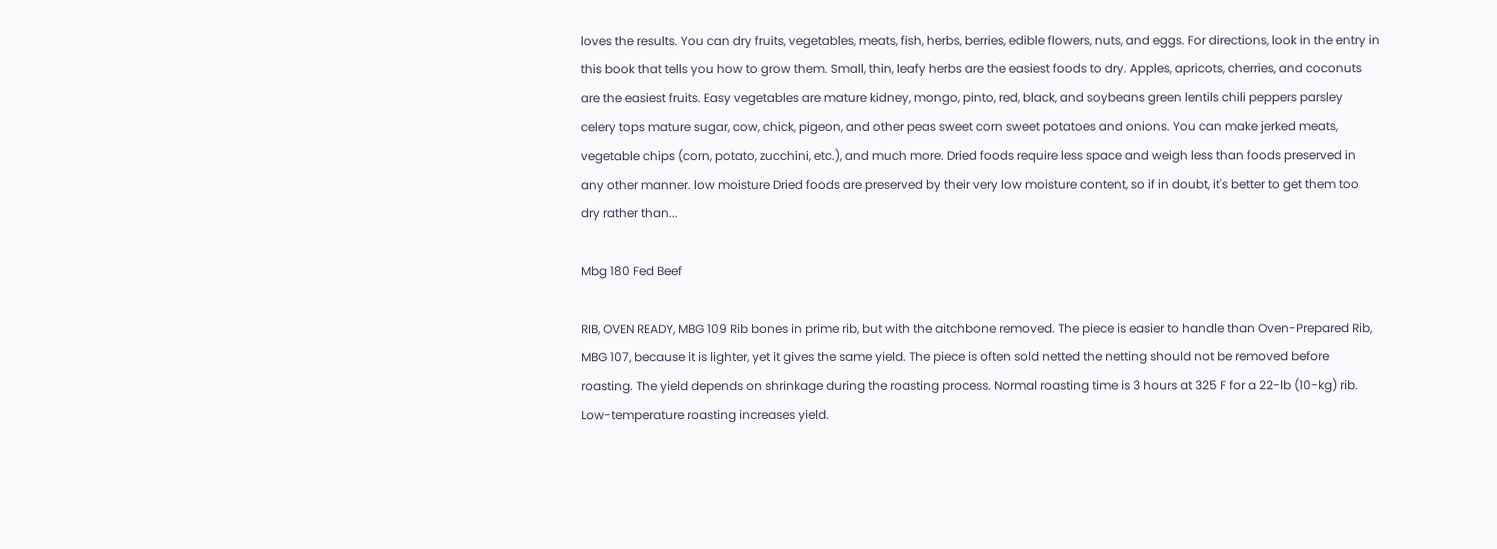loves the results. You can dry fruits, vegetables, meats, fish, herbs, berries, edible flowers, nuts, and eggs. For directions, look in the entry in this book that tells you how to grow them. Small, thin, leafy herbs are the easiest foods to dry. Apples, apricots, cherries, and coconuts are the easiest fruits. Easy vegetables are mature kidney, mongo, pinto, red, black, and soybeans green lentils chili peppers parsley celery tops mature sugar, cow, chick, pigeon, and other peas sweet corn sweet potatoes and onions. You can make jerked meats, vegetable chips (corn, potato, zucchini, etc.), and much more. Dried foods require less space and weigh less than foods preserved in any other manner. low moisture Dried foods are preserved by their very low moisture content, so if in doubt, it's better to get them too dry rather than...

Mbg 180 Fed Beef

RIB, OVEN READY, MBG 109 Rib bones in prime rib, but with the aitchbone removed. The piece is easier to handle than Oven-Prepared Rib, MBG 107, because it is lighter, yet it gives the same yield. The piece is often sold netted the netting should not be removed before roasting. The yield depends on shrinkage during the roasting process. Normal roasting time is 3 hours at 325 F for a 22-lb (10-kg) rib. Low-temperature roasting increases yield.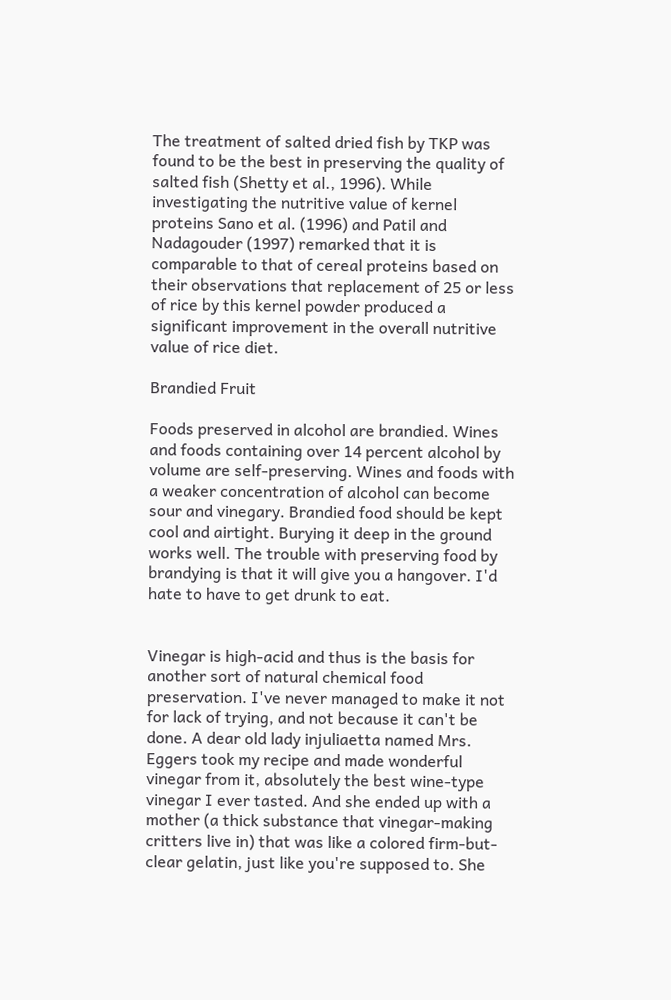The treatment of salted dried fish by TKP was found to be the best in preserving the quality of salted fish (Shetty et al., 1996). While investigating the nutritive value of kernel proteins Sano et al. (1996) and Patil and Nadagouder (1997) remarked that it is comparable to that of cereal proteins based on their observations that replacement of 25 or less of rice by this kernel powder produced a significant improvement in the overall nutritive value of rice diet.

Brandied Fruit

Foods preserved in alcohol are brandied. Wines and foods containing over 14 percent alcohol by volume are self-preserving. Wines and foods with a weaker concentration of alcohol can become sour and vinegary. Brandied food should be kept cool and airtight. Burying it deep in the ground works well. The trouble with preserving food by brandying is that it will give you a hangover. I'd hate to have to get drunk to eat.


Vinegar is high-acid and thus is the basis for another sort of natural chemical food preservation. I've never managed to make it not for lack of trying, and not because it can't be done. A dear old lady injuliaetta named Mrs. Eggers took my recipe and made wonderful vinegar from it, absolutely the best wine-type vinegar I ever tasted. And she ended up with a mother (a thick substance that vinegar-making critters live in) that was like a colored firm-but-clear gelatin, just like you're supposed to. She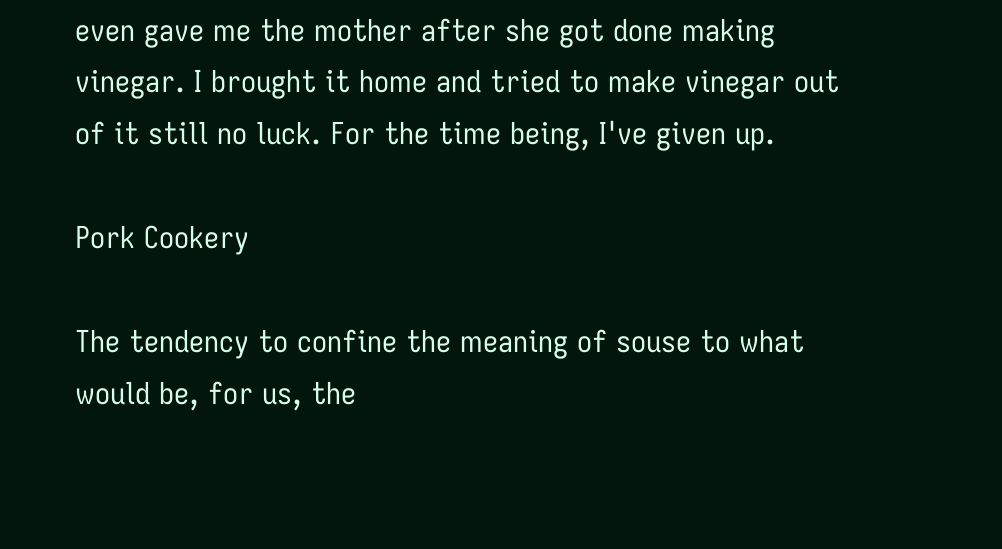even gave me the mother after she got done making vinegar. I brought it home and tried to make vinegar out of it still no luck. For the time being, I've given up.

Pork Cookery

The tendency to confine the meaning of souse to what would be, for us, the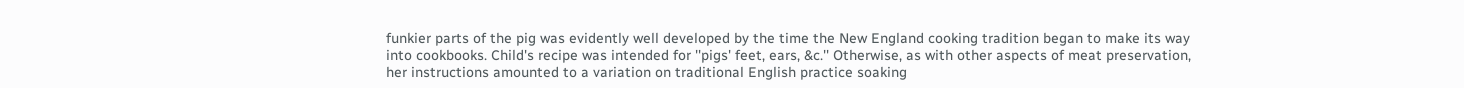funkier parts of the pig was evidently well developed by the time the New England cooking tradition began to make its way into cookbooks. Child's recipe was intended for ''pigs' feet, ears, &c.'' Otherwise, as with other aspects of meat preservation, her instructions amounted to a variation on traditional English practice soaking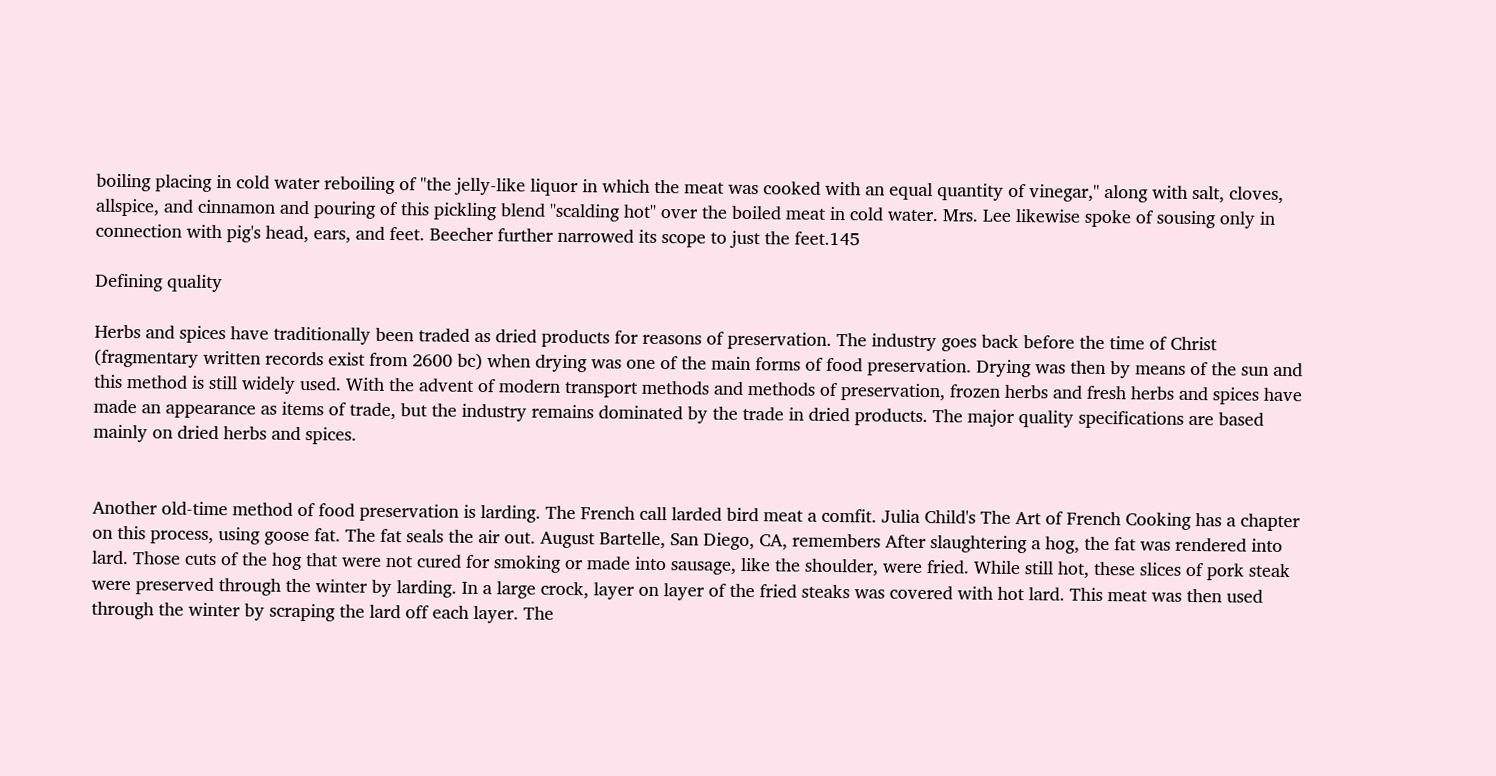boiling placing in cold water reboiling of ''the jelly-like liquor in which the meat was cooked with an equal quantity of vinegar,'' along with salt, cloves, allspice, and cinnamon and pouring of this pickling blend ''scalding hot'' over the boiled meat in cold water. Mrs. Lee likewise spoke of sousing only in connection with pig's head, ears, and feet. Beecher further narrowed its scope to just the feet.145

Defining quality

Herbs and spices have traditionally been traded as dried products for reasons of preservation. The industry goes back before the time of Christ (fragmentary written records exist from 2600 bc) when drying was one of the main forms of food preservation. Drying was then by means of the sun and this method is still widely used. With the advent of modern transport methods and methods of preservation, frozen herbs and fresh herbs and spices have made an appearance as items of trade, but the industry remains dominated by the trade in dried products. The major quality specifications are based mainly on dried herbs and spices.


Another old-time method of food preservation is larding. The French call larded bird meat a comfit. Julia Child's The Art of French Cooking has a chapter on this process, using goose fat. The fat seals the air out. August Bartelle, San Diego, CA, remembers After slaughtering a hog, the fat was rendered into lard. Those cuts of the hog that were not cured for smoking or made into sausage, like the shoulder, were fried. While still hot, these slices of pork steak were preserved through the winter by larding. In a large crock, layer on layer of the fried steaks was covered with hot lard. This meat was then used through the winter by scraping the lard off each layer. The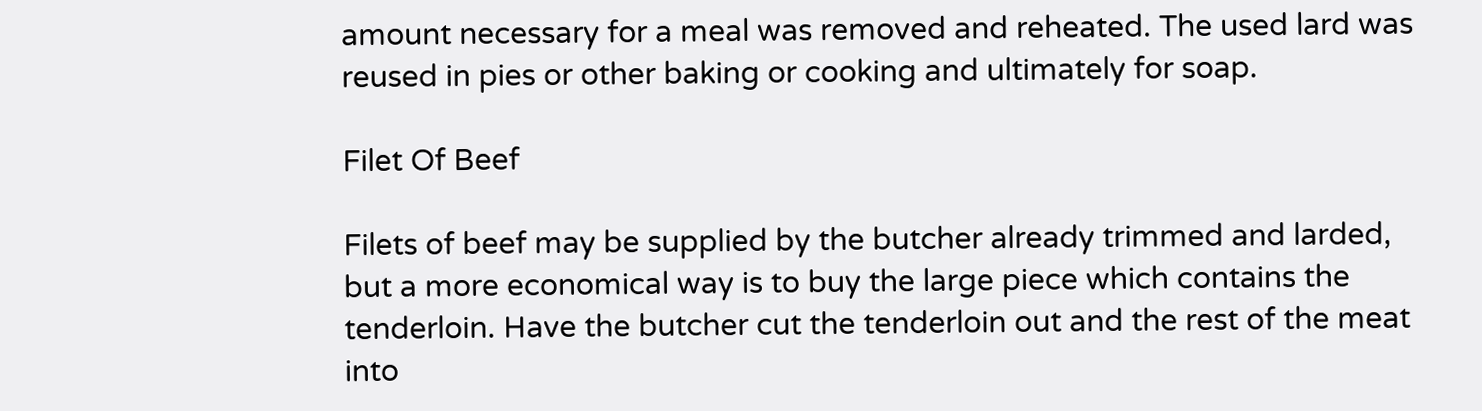amount necessary for a meal was removed and reheated. The used lard was reused in pies or other baking or cooking and ultimately for soap.

Filet Of Beef

Filets of beef may be supplied by the butcher already trimmed and larded, but a more economical way is to buy the large piece which contains the tenderloin. Have the butcher cut the tenderloin out and the rest of the meat into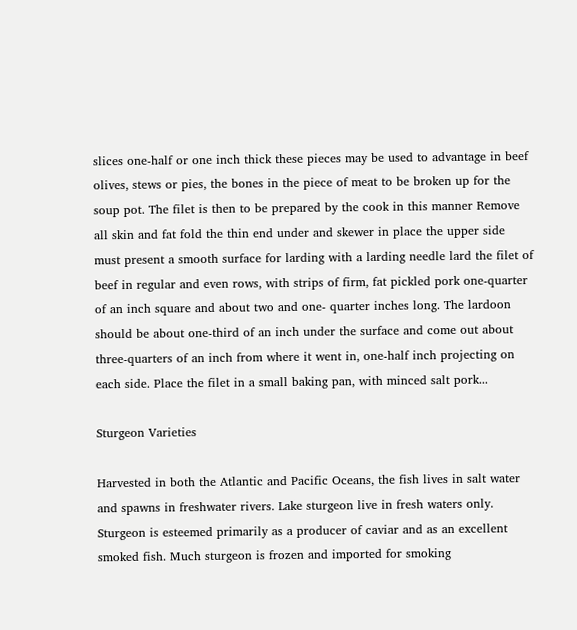slices one-half or one inch thick these pieces may be used to advantage in beef olives, stews or pies, the bones in the piece of meat to be broken up for the soup pot. The filet is then to be prepared by the cook in this manner Remove all skin and fat fold the thin end under and skewer in place the upper side must present a smooth surface for larding with a larding needle lard the filet of beef in regular and even rows, with strips of firm, fat pickled pork one-quarter of an inch square and about two and one- quarter inches long. The lardoon should be about one-third of an inch under the surface and come out about three-quarters of an inch from where it went in, one-half inch projecting on each side. Place the filet in a small baking pan, with minced salt pork...

Sturgeon Varieties

Harvested in both the Atlantic and Pacific Oceans, the fish lives in salt water and spawns in freshwater rivers. Lake sturgeon live in fresh waters only. Sturgeon is esteemed primarily as a producer of caviar and as an excellent smoked fish. Much sturgeon is frozen and imported for smoking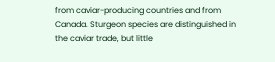from caviar-producing countries and from Canada. Sturgeon species are distinguished in the caviar trade, but little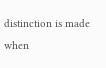distinction is made when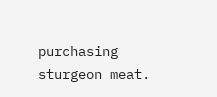purchasing sturgeon meat.